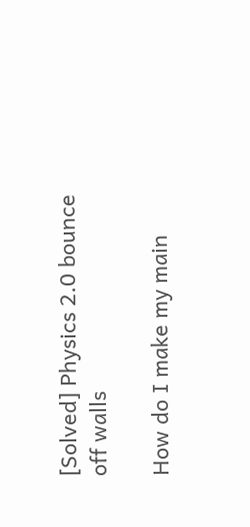[Solved] Physics 2.0 bounce off walls

How do I make my main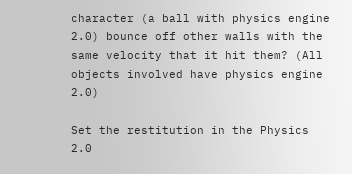character (a ball with physics engine 2.0) bounce off other walls with the same velocity that it hit them? (All objects involved have physics engine 2.0)

Set the restitution in the Physics 2.0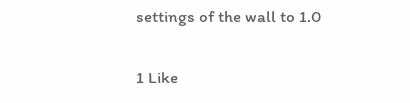settings of the wall to 1.0

1 Like